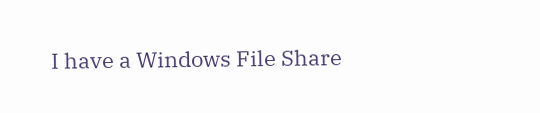I have a Windows File Share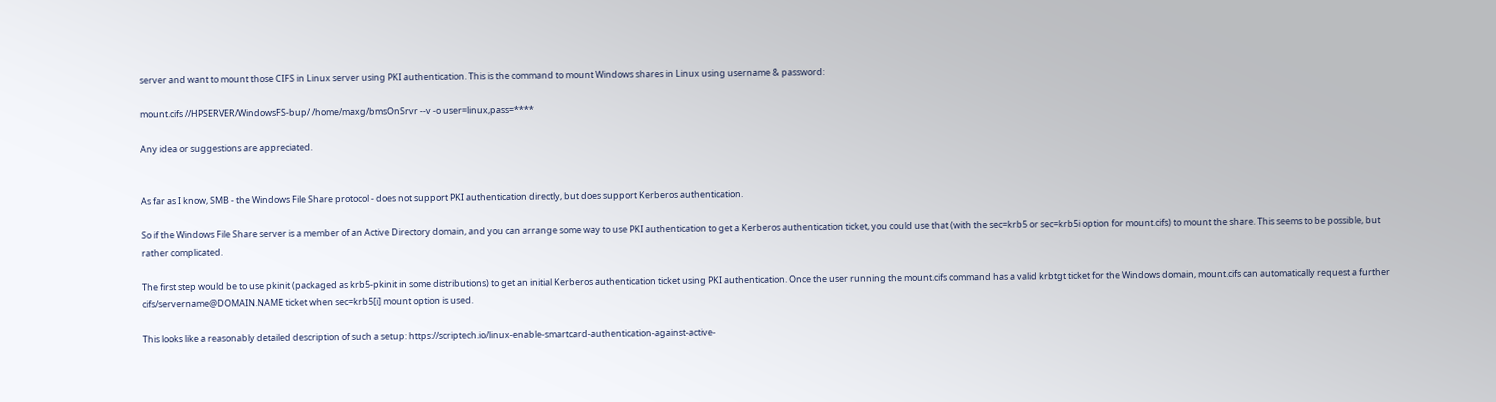server and want to mount those CIFS in Linux server using PKI authentication. This is the command to mount Windows shares in Linux using username & password:

mount.cifs //HPSERVER/WindowsFS-bup/ /home/maxg/bmsOnSrvr --v -o user=linux,pass=****

Any idea or suggestions are appreciated.


As far as I know, SMB - the Windows File Share protocol - does not support PKI authentication directly, but does support Kerberos authentication.

So if the Windows File Share server is a member of an Active Directory domain, and you can arrange some way to use PKI authentication to get a Kerberos authentication ticket, you could use that (with the sec=krb5 or sec=krb5i option for mount.cifs) to mount the share. This seems to be possible, but rather complicated.

The first step would be to use pkinit (packaged as krb5-pkinit in some distributions) to get an initial Kerberos authentication ticket using PKI authentication. Once the user running the mount.cifs command has a valid krbtgt ticket for the Windows domain, mount.cifs can automatically request a further cifs/servername@DOMAIN.NAME ticket when sec=krb5[i] mount option is used.

This looks like a reasonably detailed description of such a setup: https://scriptech.io/linux-enable-smartcard-authentication-against-active-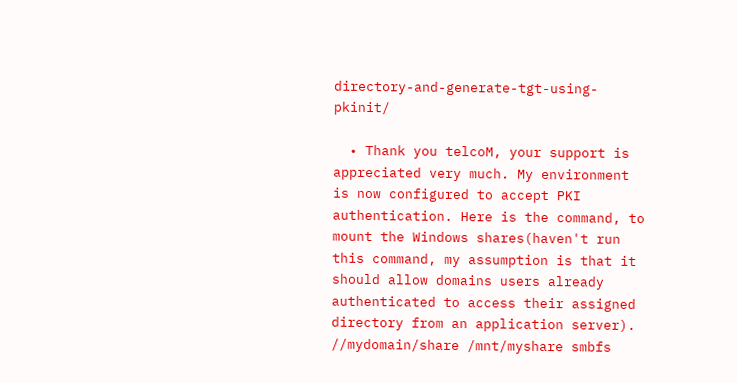directory-and-generate-tgt-using-pkinit/

  • Thank you telcoM, your support is appreciated very much. My environment is now configured to accept PKI authentication. Here is the command, to mount the Windows shares(haven't run this command, my assumption is that it should allow domains users already authenticated to access their assigned directory from an application server). //mydomain/share /mnt/myshare smbfs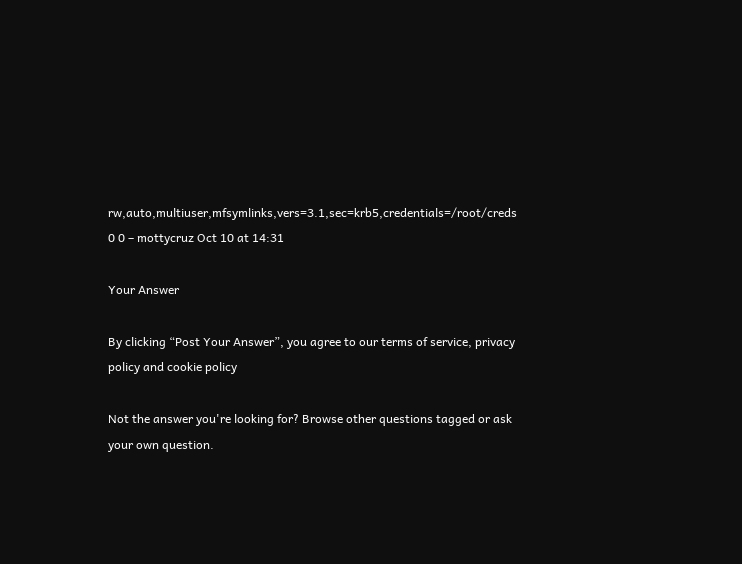rw,auto,multiuser,mfsymlinks,vers=3.1,sec=krb5,credentials=/root/creds 0 0 – mottycruz Oct 10 at 14:31

Your Answer

By clicking “Post Your Answer”, you agree to our terms of service, privacy policy and cookie policy

Not the answer you're looking for? Browse other questions tagged or ask your own question.